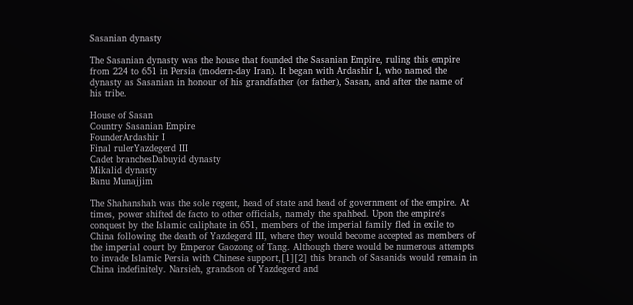Sasanian dynasty

The Sasanian dynasty was the house that founded the Sasanian Empire, ruling this empire from 224 to 651 in Persia (modern-day Iran). It began with Ardashir I, who named the dynasty as Sasanian in honour of his grandfather (or father), Sasan, and after the name of his tribe.

House of Sasan
Country Sasanian Empire
FounderArdashir I
Final rulerYazdegerd III
Cadet branchesDabuyid dynasty
Mikalid dynasty
Banu Munajjim

The Shahanshah was the sole regent, head of state and head of government of the empire. At times, power shifted de facto to other officials, namely the spahbed. Upon the empire's conquest by the Islamic caliphate in 651, members of the imperial family fled in exile to China following the death of Yazdegerd III, where they would become accepted as members of the imperial court by Emperor Gaozong of Tang. Although there would be numerous attempts to invade Islamic Persia with Chinese support,[1][2] this branch of Sasanids would remain in China indefinitely. Narsieh, grandson of Yazdegerd and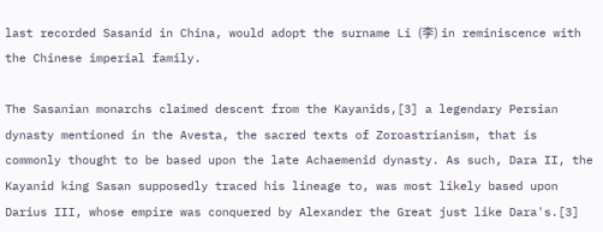last recorded Sasanid in China, would adopt the surname Li (李) in reminiscence with the Chinese imperial family.

The Sasanian monarchs claimed descent from the Kayanids,[3] a legendary Persian dynasty mentioned in the Avesta, the sacred texts of Zoroastrianism, that is commonly thought to be based upon the late Achaemenid dynasty. As such, Dara II, the Kayanid king Sasan supposedly traced his lineage to, was most likely based upon Darius III, whose empire was conquered by Alexander the Great just like Dara's.[3]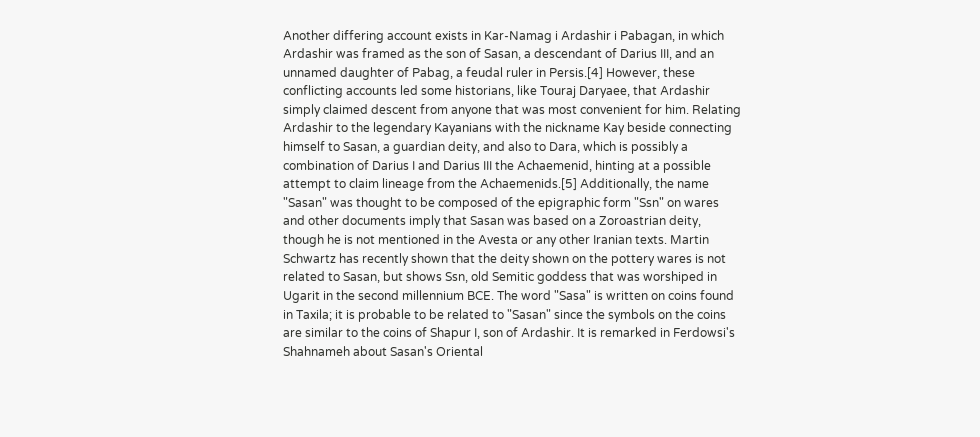Another differing account exists in Kar-Namag i Ardashir i Pabagan, in which Ardashir was framed as the son of Sasan, a descendant of Darius III, and an unnamed daughter of Pabag, a feudal ruler in Persis.[4] However, these conflicting accounts led some historians, like Touraj Daryaee, that Ardashir simply claimed descent from anyone that was most convenient for him. Relating Ardashir to the legendary Kayanians with the nickname Kay beside connecting himself to Sasan, a guardian deity, and also to Dara, which is possibly a combination of Darius I and Darius III the Achaemenid, hinting at a possible attempt to claim lineage from the Achaemenids.[5] Additionally, the name "Sasan" was thought to be composed of the epigraphic form "Ssn" on wares and other documents imply that Sasan was based on a Zoroastrian deity, though he is not mentioned in the Avesta or any other Iranian texts. Martin Schwartz has recently shown that the deity shown on the pottery wares is not related to Sasan, but shows Ssn, old Semitic goddess that was worshiped in Ugarit in the second millennium BCE. The word "Sasa" is written on coins found in Taxila; it is probable to be related to "Sasan" since the symbols on the coins are similar to the coins of Shapur I, son of Ardashir. It is remarked in Ferdowsi's Shahnameh about Sasan's Oriental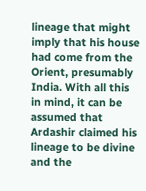lineage that might imply that his house had come from the Orient, presumably India. With all this in mind, it can be assumed that Ardashir claimed his lineage to be divine and the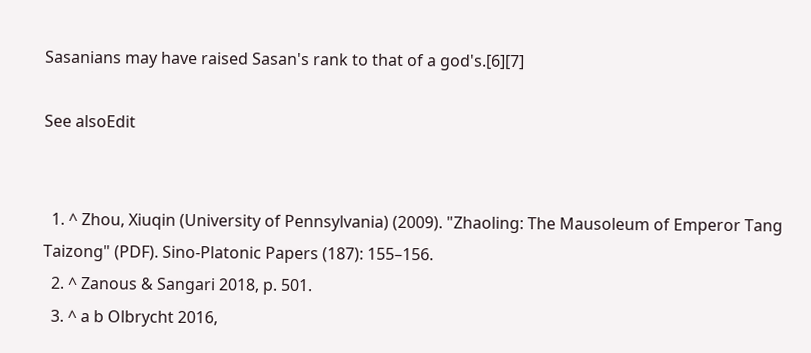Sasanians may have raised Sasan's rank to that of a god's.[6][7]

See alsoEdit


  1. ^ Zhou, Xiuqin (University of Pennsylvania) (2009). "Zhaoling: The Mausoleum of Emperor Tang Taizong" (PDF). Sino-Platonic Papers (187): 155–156.
  2. ^ Zanous & Sangari 2018, p. 501.
  3. ^ a b Olbrycht 2016,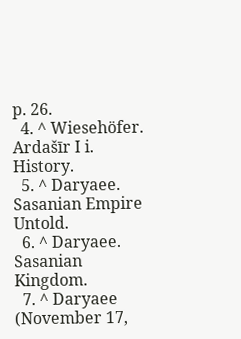p. 26.
  4. ^ Wiesehöfer. Ardašīr I i. History.
  5. ^ Daryaee. Sasanian Empire Untold.
  6. ^ Daryaee. Sasanian Kingdom.
  7. ^ Daryaee (November 17,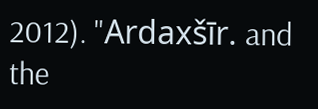2012). "Ardaxšīr. and the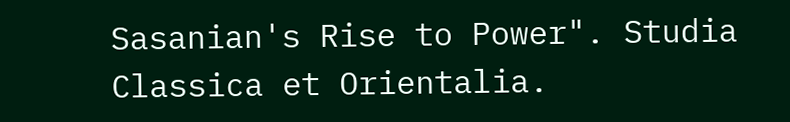Sasanian's Rise to Power". Studia Classica et Orientalia.